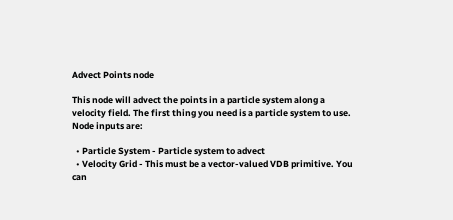Advect Points node

This node will advect the points in a particle system along a velocity field. The first thing you need is a particle system to use. Node inputs are:

  • Particle System - Particle system to advect
  • Velocity Grid - This must be a vector-valued VDB primitive. You can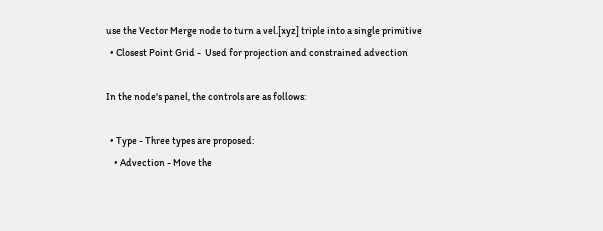use the Vector Merge node to turn a vel.[xyz] triple into a single primitive
  • Closest Point Grid -  Used for projection and constrained advection

In the node's panel, the controls are as follows:

  • Type - Three types are proposed:
    • Advection - Move the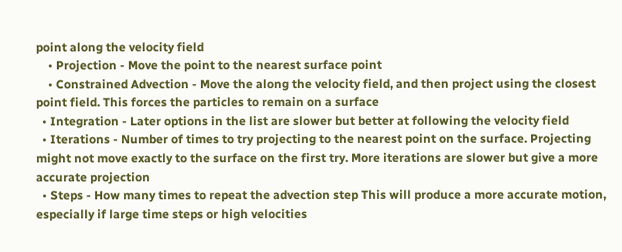point along the velocity field
    • Projection - Move the point to the nearest surface point
    • Constrained Advection - Move the along the velocity field, and then project using the closest point field. This forces the particles to remain on a surface
  • Integration - Later options in the list are slower but better at following the velocity field
  • Iterations - Number of times to try projecting to the nearest point on the surface. Projecting might not move exactly to the surface on the first try. More iterations are slower but give a more accurate projection
  • Steps - How many times to repeat the advection step This will produce a more accurate motion, especially if large time steps or high velocities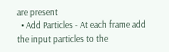are present
  • Add Particles - At each frame add the input particles to the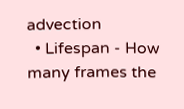advection
  • Lifespan - How many frames the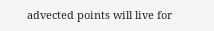advected points will live for